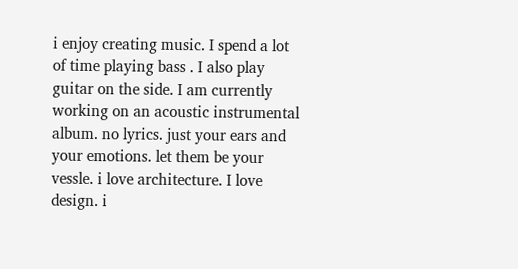i enjoy creating music. I spend a lot of time playing bass . I also play guitar on the side. I am currently working on an acoustic instrumental album. no lyrics. just your ears and your emotions. let them be your vessle. i love architecture. I love design. i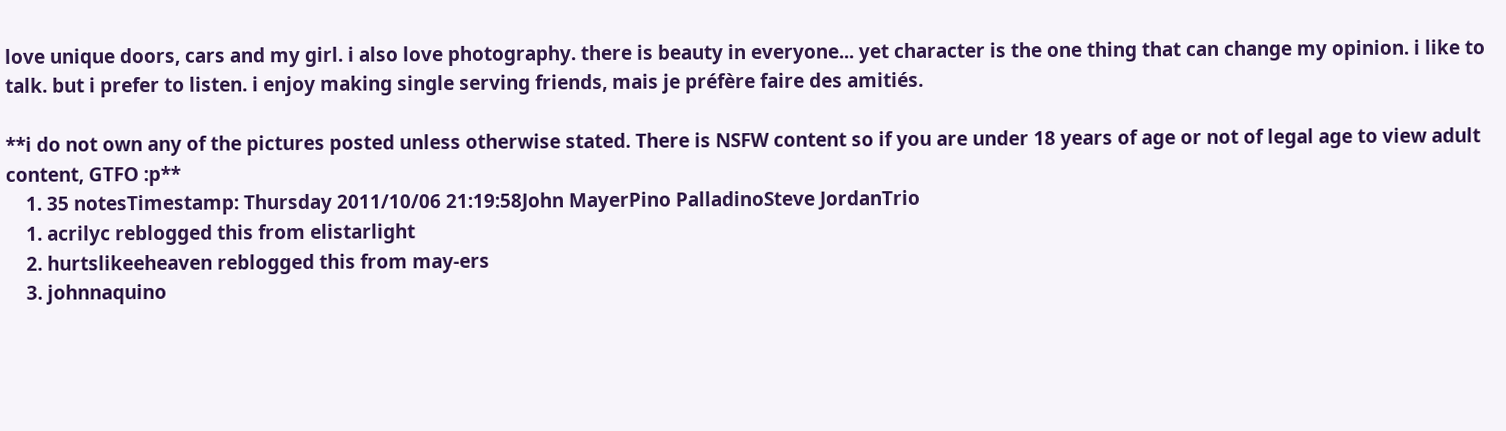love unique doors, cars and my girl. i also love photography. there is beauty in everyone... yet character is the one thing that can change my opinion. i like to talk. but i prefer to listen. i enjoy making single serving friends, mais je préfère faire des amitiés.

**i do not own any of the pictures posted unless otherwise stated. There is NSFW content so if you are under 18 years of age or not of legal age to view adult content, GTFO :p**
    1. 35 notesTimestamp: Thursday 2011/10/06 21:19:58John MayerPino PalladinoSteve JordanTrio
    1. acrilyc reblogged this from elistarlight
    2. hurtslikeeheaven reblogged this from may-ers
    3. johnnaquino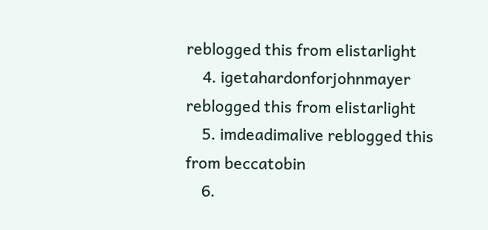reblogged this from elistarlight
    4. igetahardonforjohnmayer reblogged this from elistarlight
    5. imdeadimalive reblogged this from beccatobin
    6.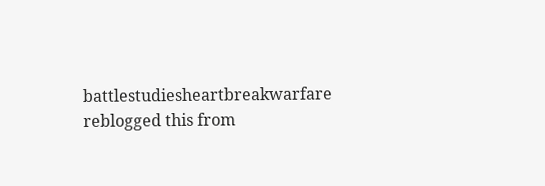battlestudiesheartbreakwarfare reblogged this from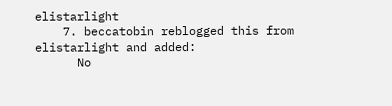elistarlight
    7. beccatobin reblogged this from elistarlight and added:
      No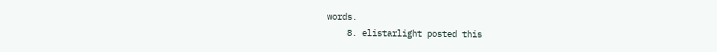words.
    8. elistarlight posted this